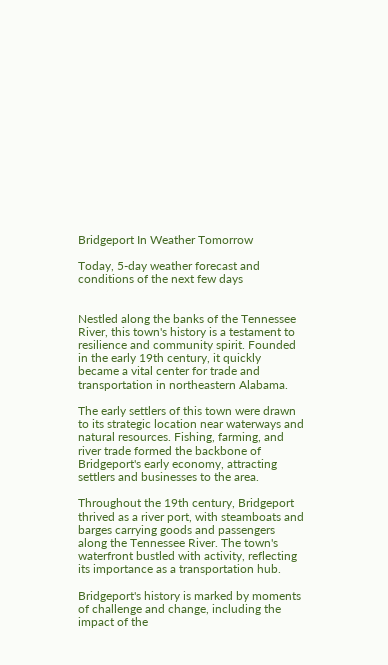Bridgeport In Weather Tomorrow

Today, 5-day weather forecast and conditions of the next few days


Nestled along the banks of the Tennessee River, this town's history is a testament to resilience and community spirit. Founded in the early 19th century, it quickly became a vital center for trade and transportation in northeastern Alabama.

The early settlers of this town were drawn to its strategic location near waterways and natural resources. Fishing, farming, and river trade formed the backbone of Bridgeport's early economy, attracting settlers and businesses to the area.

Throughout the 19th century, Bridgeport thrived as a river port, with steamboats and barges carrying goods and passengers along the Tennessee River. The town's waterfront bustled with activity, reflecting its importance as a transportation hub.

Bridgeport's history is marked by moments of challenge and change, including the impact of the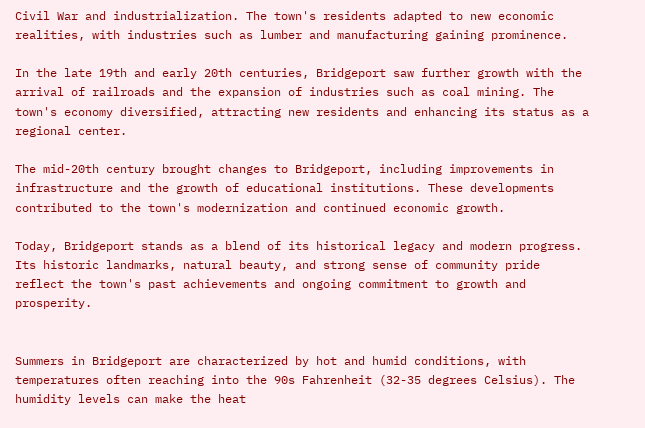Civil War and industrialization. The town's residents adapted to new economic realities, with industries such as lumber and manufacturing gaining prominence.

In the late 19th and early 20th centuries, Bridgeport saw further growth with the arrival of railroads and the expansion of industries such as coal mining. The town's economy diversified, attracting new residents and enhancing its status as a regional center.

The mid-20th century brought changes to Bridgeport, including improvements in infrastructure and the growth of educational institutions. These developments contributed to the town's modernization and continued economic growth.

Today, Bridgeport stands as a blend of its historical legacy and modern progress. Its historic landmarks, natural beauty, and strong sense of community pride reflect the town's past achievements and ongoing commitment to growth and prosperity.


Summers in Bridgeport are characterized by hot and humid conditions, with temperatures often reaching into the 90s Fahrenheit (32-35 degrees Celsius). The humidity levels can make the heat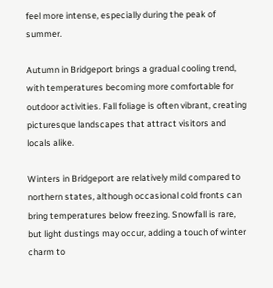feel more intense, especially during the peak of summer.

Autumn in Bridgeport brings a gradual cooling trend, with temperatures becoming more comfortable for outdoor activities. Fall foliage is often vibrant, creating picturesque landscapes that attract visitors and locals alike.

Winters in Bridgeport are relatively mild compared to northern states, although occasional cold fronts can bring temperatures below freezing. Snowfall is rare, but light dustings may occur, adding a touch of winter charm to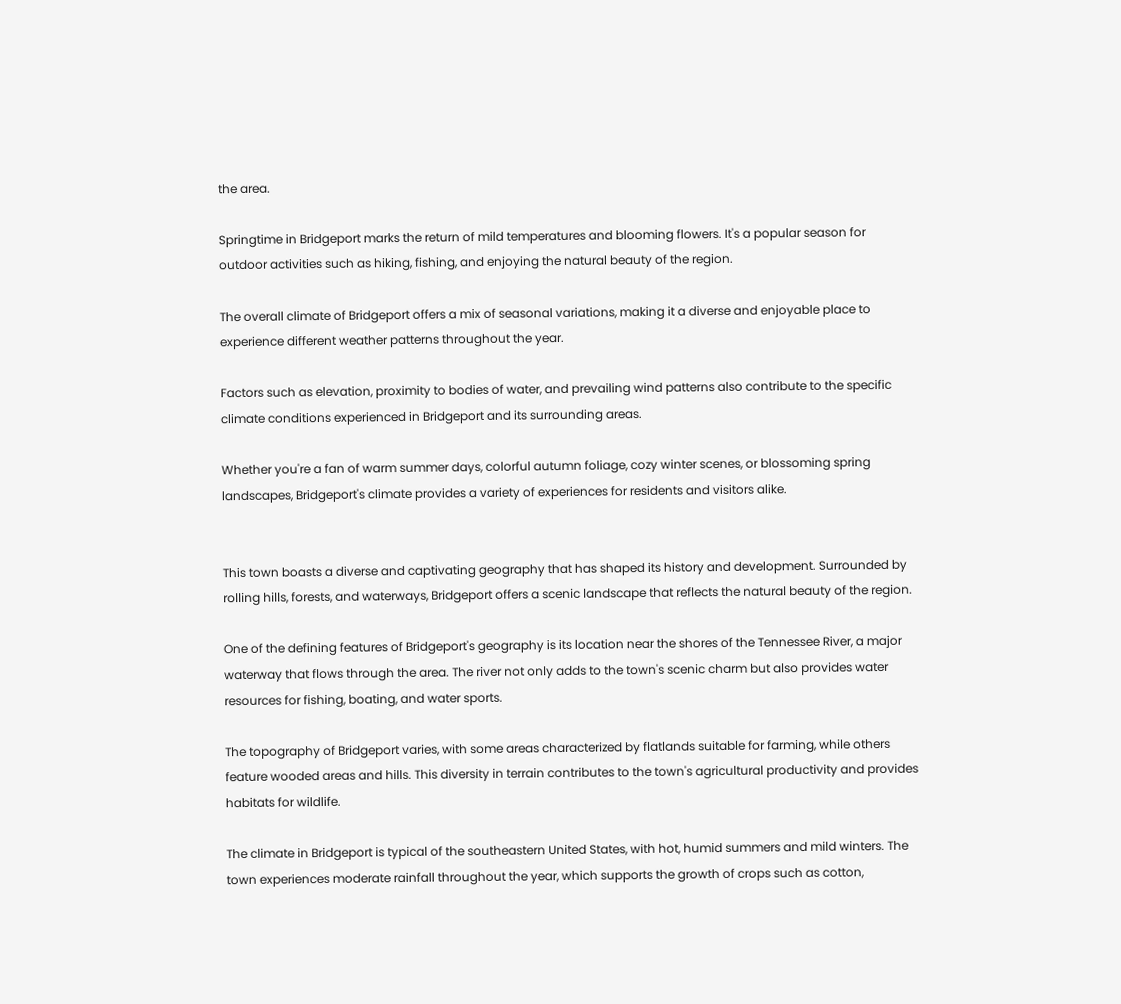the area.

Springtime in Bridgeport marks the return of mild temperatures and blooming flowers. It's a popular season for outdoor activities such as hiking, fishing, and enjoying the natural beauty of the region.

The overall climate of Bridgeport offers a mix of seasonal variations, making it a diverse and enjoyable place to experience different weather patterns throughout the year.

Factors such as elevation, proximity to bodies of water, and prevailing wind patterns also contribute to the specific climate conditions experienced in Bridgeport and its surrounding areas.

Whether you're a fan of warm summer days, colorful autumn foliage, cozy winter scenes, or blossoming spring landscapes, Bridgeport's climate provides a variety of experiences for residents and visitors alike.


This town boasts a diverse and captivating geography that has shaped its history and development. Surrounded by rolling hills, forests, and waterways, Bridgeport offers a scenic landscape that reflects the natural beauty of the region.

One of the defining features of Bridgeport's geography is its location near the shores of the Tennessee River, a major waterway that flows through the area. The river not only adds to the town's scenic charm but also provides water resources for fishing, boating, and water sports.

The topography of Bridgeport varies, with some areas characterized by flatlands suitable for farming, while others feature wooded areas and hills. This diversity in terrain contributes to the town's agricultural productivity and provides habitats for wildlife.

The climate in Bridgeport is typical of the southeastern United States, with hot, humid summers and mild winters. The town experiences moderate rainfall throughout the year, which supports the growth of crops such as cotton,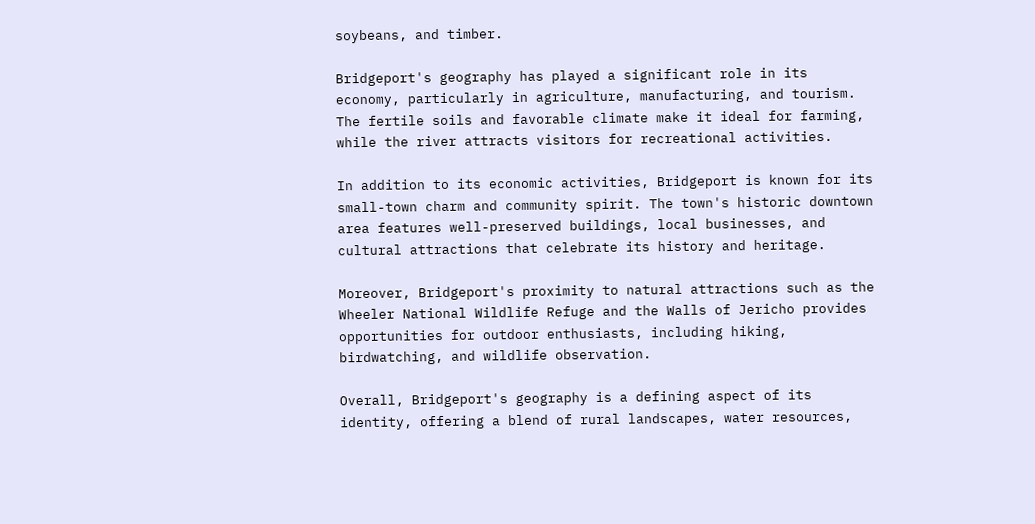soybeans, and timber.

Bridgeport's geography has played a significant role in its economy, particularly in agriculture, manufacturing, and tourism. The fertile soils and favorable climate make it ideal for farming, while the river attracts visitors for recreational activities.

In addition to its economic activities, Bridgeport is known for its small-town charm and community spirit. The town's historic downtown area features well-preserved buildings, local businesses, and cultural attractions that celebrate its history and heritage.

Moreover, Bridgeport's proximity to natural attractions such as the Wheeler National Wildlife Refuge and the Walls of Jericho provides opportunities for outdoor enthusiasts, including hiking, birdwatching, and wildlife observation.

Overall, Bridgeport's geography is a defining aspect of its identity, offering a blend of rural landscapes, water resources,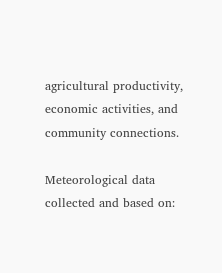agricultural productivity, economic activities, and community connections.

Meteorological data collected and based on: